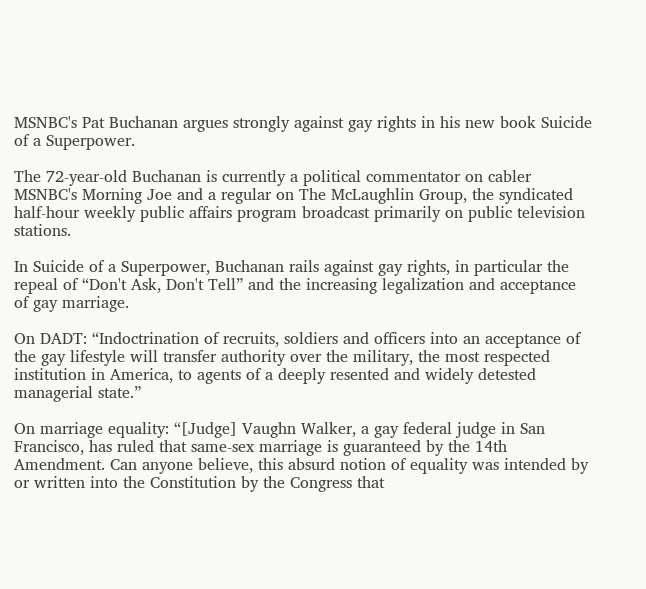MSNBC's Pat Buchanan argues strongly against gay rights in his new book Suicide of a Superpower.

The 72-year-old Buchanan is currently a political commentator on cabler MSNBC's Morning Joe and a regular on The McLaughlin Group, the syndicated half-hour weekly public affairs program broadcast primarily on public television stations.

In Suicide of a Superpower, Buchanan rails against gay rights, in particular the repeal of “Don't Ask, Don't Tell” and the increasing legalization and acceptance of gay marriage.

On DADT: “Indoctrination of recruits, soldiers and officers into an acceptance of the gay lifestyle will transfer authority over the military, the most respected institution in America, to agents of a deeply resented and widely detested managerial state.”

On marriage equality: “[Judge] Vaughn Walker, a gay federal judge in San Francisco, has ruled that same-sex marriage is guaranteed by the 14th Amendment. Can anyone believe, this absurd notion of equality was intended by or written into the Constitution by the Congress that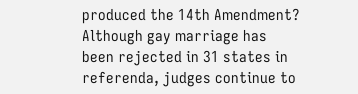produced the 14th Amendment? Although gay marriage has been rejected in 31 states in referenda, judges continue to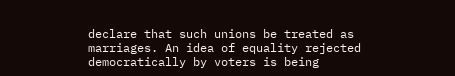declare that such unions be treated as marriages. An idea of equality rejected democratically by voters is being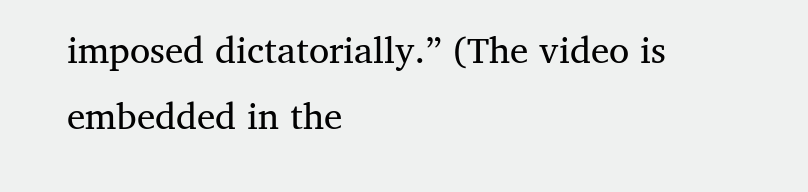imposed dictatorially.” (The video is embedded in the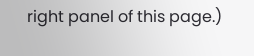right panel of this page.)